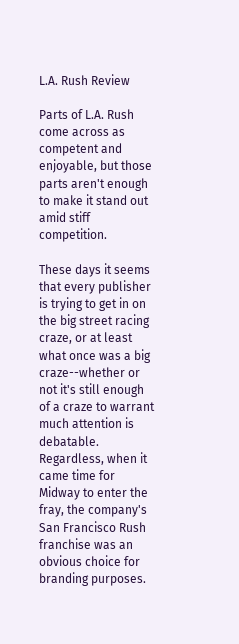L.A. Rush Review

Parts of L.A. Rush come across as competent and enjoyable, but those parts aren't enough to make it stand out amid stiff competition.

These days it seems that every publisher is trying to get in on the big street racing craze, or at least what once was a big craze--whether or not it's still enough of a craze to warrant much attention is debatable. Regardless, when it came time for Midway to enter the fray, the company's San Francisco Rush franchise was an obvious choice for branding purposes.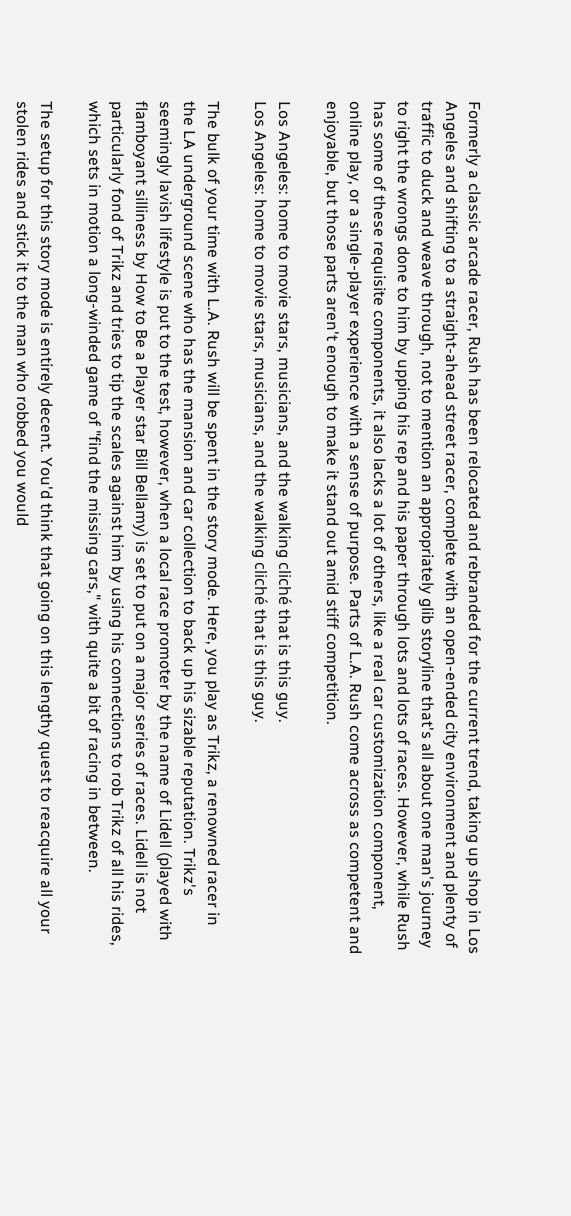Formerly a classic arcade racer, Rush has been relocated and rebranded for the current trend, taking up shop in Los Angeles and shifting to a straight-ahead street racer, complete with an open-ended city environment and plenty of traffic to duck and weave through, not to mention an appropriately glib storyline that's all about one man's journey to right the wrongs done to him by upping his rep and his paper through lots and lots of races. However, while Rush has some of these requisite components, it also lacks a lot of others, like a real car customization component, online play, or a single-player experience with a sense of purpose. Parts of L.A. Rush come across as competent and enjoyable, but those parts aren't enough to make it stand out amid stiff competition.

Los Angeles: home to movie stars, musicians, and the walking cliché that is this guy.
Los Angeles: home to movie stars, musicians, and the walking cliché that is this guy.

The bulk of your time with L.A. Rush will be spent in the story mode. Here, you play as Trikz, a renowned racer in the LA underground scene who has the mansion and car collection to back up his sizable reputation. Trikz's seemingly lavish lifestyle is put to the test, however, when a local race promoter by the name of Lidell (played with flamboyant silliness by How to Be a Player star Bill Bellamy) is set to put on a major series of races. Lidell is not particularly fond of Trikz and tries to tip the scales against him by using his connections to rob Trikz of all his rides, which sets in motion a long-winded game of "find the missing cars," with quite a bit of racing in between.

The setup for this story mode is entirely decent. You'd think that going on this lengthy quest to reacquire all your stolen rides and stick it to the man who robbed you would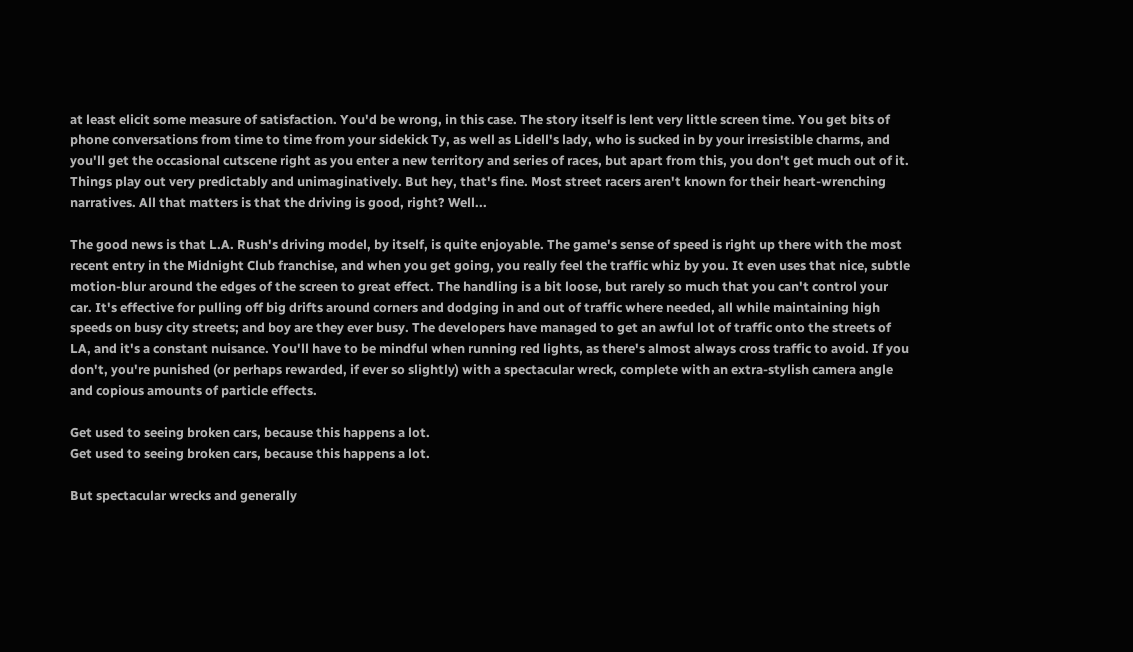at least elicit some measure of satisfaction. You'd be wrong, in this case. The story itself is lent very little screen time. You get bits of phone conversations from time to time from your sidekick Ty, as well as Lidell's lady, who is sucked in by your irresistible charms, and you'll get the occasional cutscene right as you enter a new territory and series of races, but apart from this, you don't get much out of it. Things play out very predictably and unimaginatively. But hey, that's fine. Most street racers aren't known for their heart-wrenching narratives. All that matters is that the driving is good, right? Well...

The good news is that L.A. Rush's driving model, by itself, is quite enjoyable. The game's sense of speed is right up there with the most recent entry in the Midnight Club franchise, and when you get going, you really feel the traffic whiz by you. It even uses that nice, subtle motion-blur around the edges of the screen to great effect. The handling is a bit loose, but rarely so much that you can't control your car. It's effective for pulling off big drifts around corners and dodging in and out of traffic where needed, all while maintaining high speeds on busy city streets; and boy are they ever busy. The developers have managed to get an awful lot of traffic onto the streets of LA, and it's a constant nuisance. You'll have to be mindful when running red lights, as there's almost always cross traffic to avoid. If you don't, you're punished (or perhaps rewarded, if ever so slightly) with a spectacular wreck, complete with an extra-stylish camera angle and copious amounts of particle effects.

Get used to seeing broken cars, because this happens a lot.
Get used to seeing broken cars, because this happens a lot.

But spectacular wrecks and generally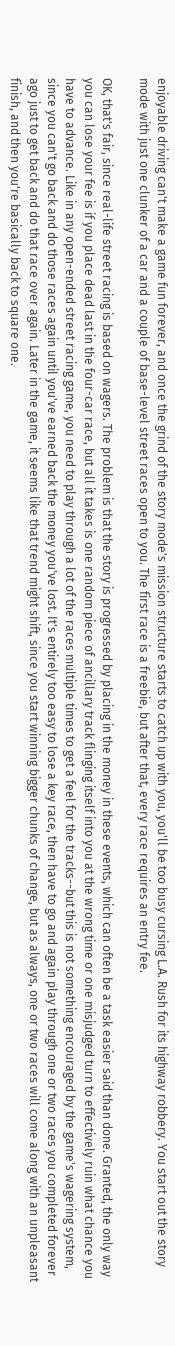enjoyable driving can't make a game fun forever, and once the grind of the story mode's mission structure starts to catch up with you, you'll be too busy cursing L.A. Rush for its highway robbery. You start out the story mode with just one clunker of a car and a couple of base-level street races open to you. The first race is a freebie, but after that, every race requires an entry fee.

OK, that's fair, since real-life street racing is based on wagers. The problem is that the story is progressed by placing in the money in these events, which can often be a task easier said than done. Granted, the only way you can lose your fee is if you place dead last in the four-car race, but all it takes is one random piece of ancillary track flinging itself into you at the wrong time or one misjudged turn to effectively ruin what chance you have to advance. Like in any open-ended street racing game, you need to play through a lot of the races multiple times to get a feel for the tracks--but this is not something encouraged by the game's wagering system, since you can't go back and do those races again until you've earned back the money you've lost. It's entirely too easy to lose a key race, then have to go and again play through one or two races you completed forever ago just to get back and do that race over again. Later in the game, it seems like that trend might shift, since you start winning bigger chunks of change, but as always, one or two races will come along with an unpleasant finish, and then you're basically back to square one.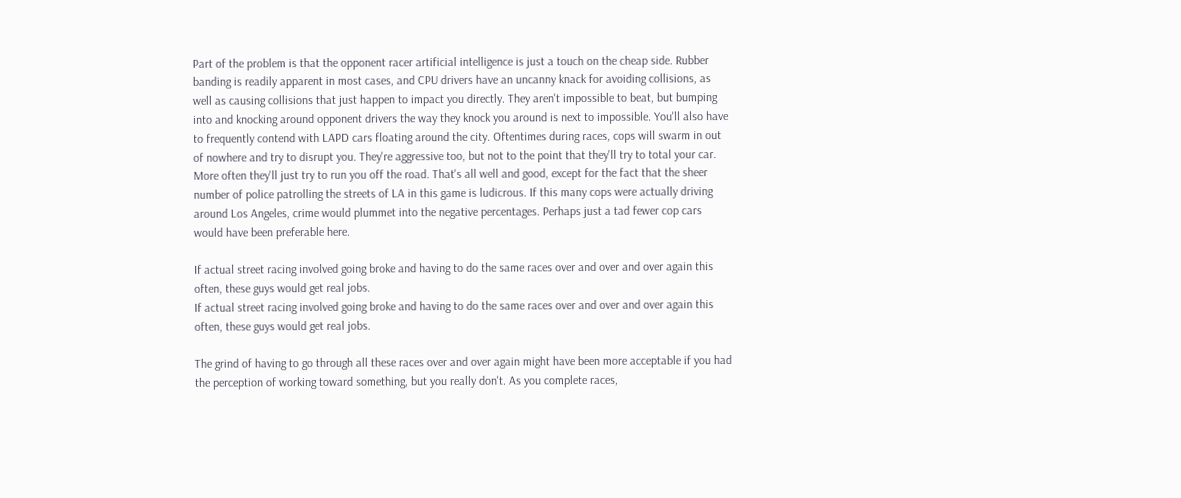Part of the problem is that the opponent racer artificial intelligence is just a touch on the cheap side. Rubber banding is readily apparent in most cases, and CPU drivers have an uncanny knack for avoiding collisions, as well as causing collisions that just happen to impact you directly. They aren't impossible to beat, but bumping into and knocking around opponent drivers the way they knock you around is next to impossible. You'll also have to frequently contend with LAPD cars floating around the city. Oftentimes during races, cops will swarm in out of nowhere and try to disrupt you. They're aggressive too, but not to the point that they'll try to total your car. More often they'll just try to run you off the road. That's all well and good, except for the fact that the sheer number of police patrolling the streets of LA in this game is ludicrous. If this many cops were actually driving around Los Angeles, crime would plummet into the negative percentages. Perhaps just a tad fewer cop cars would have been preferable here.

If actual street racing involved going broke and having to do the same races over and over and over again this often, these guys would get real jobs.
If actual street racing involved going broke and having to do the same races over and over and over again this often, these guys would get real jobs.

The grind of having to go through all these races over and over again might have been more acceptable if you had the perception of working toward something, but you really don't. As you complete races,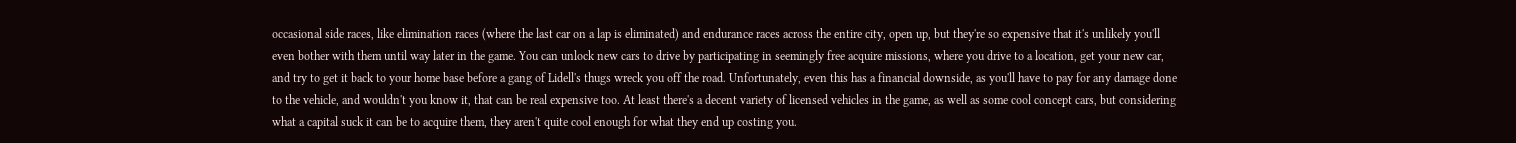occasional side races, like elimination races (where the last car on a lap is eliminated) and endurance races across the entire city, open up, but they're so expensive that it's unlikely you'll even bother with them until way later in the game. You can unlock new cars to drive by participating in seemingly free acquire missions, where you drive to a location, get your new car, and try to get it back to your home base before a gang of Lidell's thugs wreck you off the road. Unfortunately, even this has a financial downside, as you'll have to pay for any damage done to the vehicle, and wouldn't you know it, that can be real expensive too. At least there's a decent variety of licensed vehicles in the game, as well as some cool concept cars, but considering what a capital suck it can be to acquire them, they aren't quite cool enough for what they end up costing you.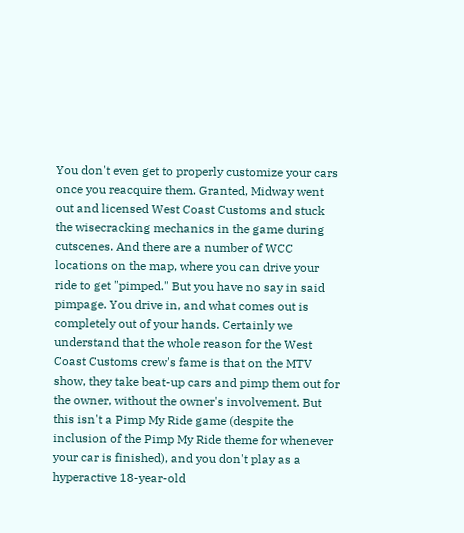You don't even get to properly customize your cars once you reacquire them. Granted, Midway went out and licensed West Coast Customs and stuck the wisecracking mechanics in the game during cutscenes. And there are a number of WCC locations on the map, where you can drive your ride to get "pimped." But you have no say in said pimpage. You drive in, and what comes out is completely out of your hands. Certainly we understand that the whole reason for the West Coast Customs crew's fame is that on the MTV show, they take beat-up cars and pimp them out for the owner, without the owner's involvement. But this isn't a Pimp My Ride game (despite the inclusion of the Pimp My Ride theme for whenever your car is finished), and you don't play as a hyperactive 18-year-old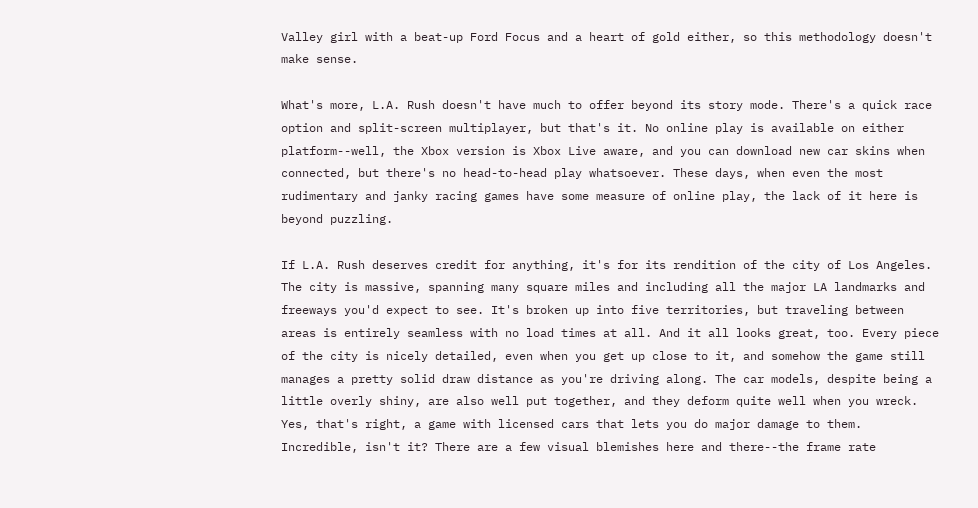Valley girl with a beat-up Ford Focus and a heart of gold either, so this methodology doesn't make sense.

What's more, L.A. Rush doesn't have much to offer beyond its story mode. There's a quick race option and split-screen multiplayer, but that's it. No online play is available on either platform--well, the Xbox version is Xbox Live aware, and you can download new car skins when connected, but there's no head-to-head play whatsoever. These days, when even the most rudimentary and janky racing games have some measure of online play, the lack of it here is beyond puzzling.

If L.A. Rush deserves credit for anything, it's for its rendition of the city of Los Angeles. The city is massive, spanning many square miles and including all the major LA landmarks and freeways you'd expect to see. It's broken up into five territories, but traveling between areas is entirely seamless with no load times at all. And it all looks great, too. Every piece of the city is nicely detailed, even when you get up close to it, and somehow the game still manages a pretty solid draw distance as you're driving along. The car models, despite being a little overly shiny, are also well put together, and they deform quite well when you wreck. Yes, that's right, a game with licensed cars that lets you do major damage to them. Incredible, isn't it? There are a few visual blemishes here and there--the frame rate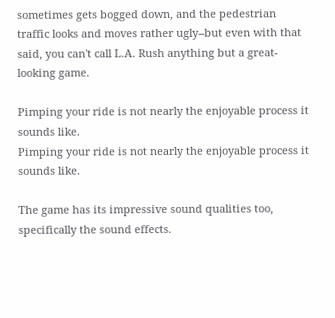sometimes gets bogged down, and the pedestrian traffic looks and moves rather ugly--but even with that said, you can't call L.A. Rush anything but a great-looking game.

Pimping your ride is not nearly the enjoyable process it sounds like.
Pimping your ride is not nearly the enjoyable process it sounds like.

The game has its impressive sound qualities too, specifically the sound effects.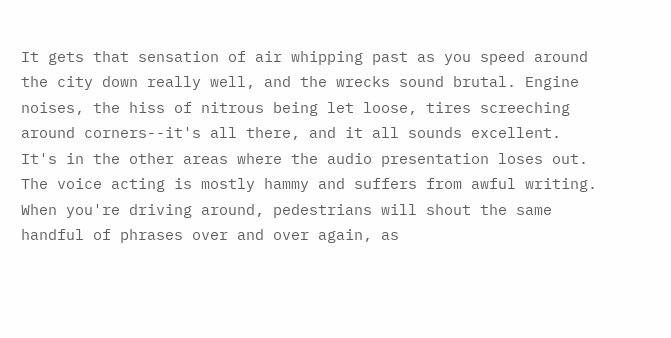It gets that sensation of air whipping past as you speed around the city down really well, and the wrecks sound brutal. Engine noises, the hiss of nitrous being let loose, tires screeching around corners--it's all there, and it all sounds excellent. It's in the other areas where the audio presentation loses out. The voice acting is mostly hammy and suffers from awful writing. When you're driving around, pedestrians will shout the same handful of phrases over and over again, as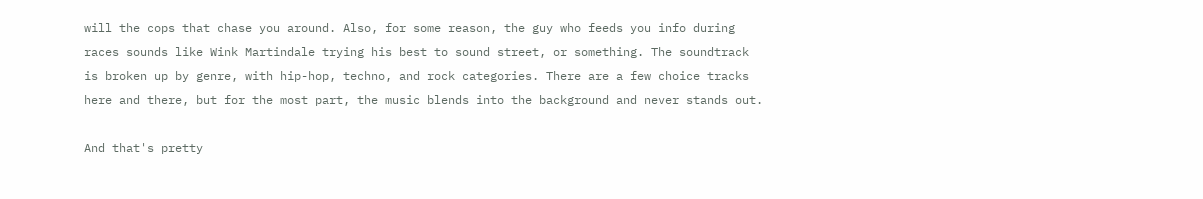will the cops that chase you around. Also, for some reason, the guy who feeds you info during races sounds like Wink Martindale trying his best to sound street, or something. The soundtrack is broken up by genre, with hip-hop, techno, and rock categories. There are a few choice tracks here and there, but for the most part, the music blends into the background and never stands out.

And that's pretty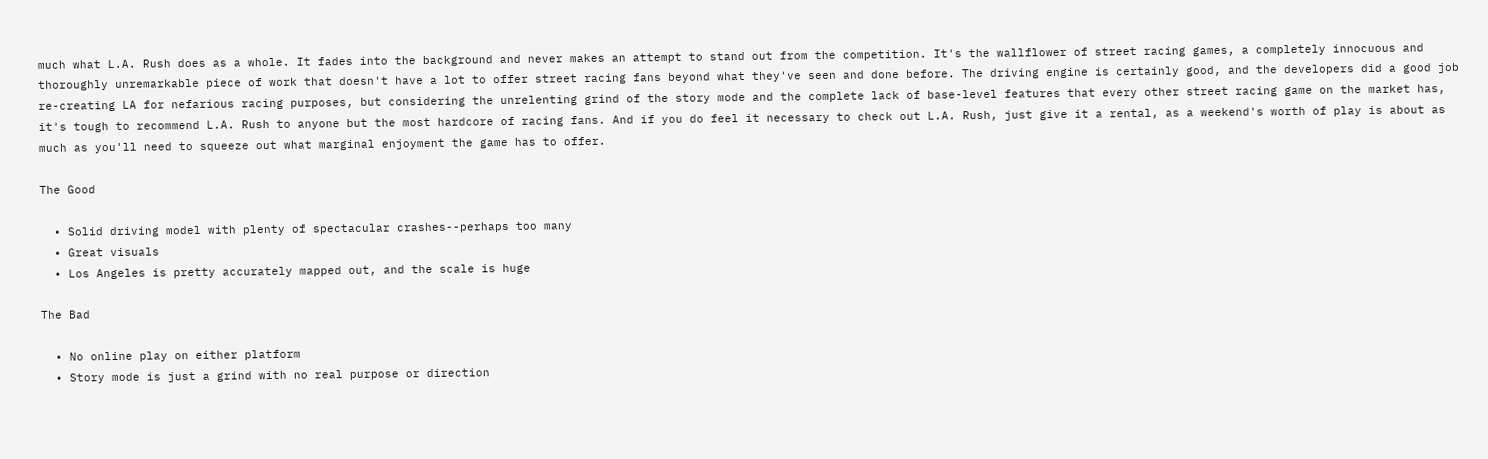much what L.A. Rush does as a whole. It fades into the background and never makes an attempt to stand out from the competition. It's the wallflower of street racing games, a completely innocuous and thoroughly unremarkable piece of work that doesn't have a lot to offer street racing fans beyond what they've seen and done before. The driving engine is certainly good, and the developers did a good job re-creating LA for nefarious racing purposes, but considering the unrelenting grind of the story mode and the complete lack of base-level features that every other street racing game on the market has, it's tough to recommend L.A. Rush to anyone but the most hardcore of racing fans. And if you do feel it necessary to check out L.A. Rush, just give it a rental, as a weekend's worth of play is about as much as you'll need to squeeze out what marginal enjoyment the game has to offer.

The Good

  • Solid driving model with plenty of spectacular crashes--perhaps too many
  • Great visuals
  • Los Angeles is pretty accurately mapped out, and the scale is huge

The Bad

  • No online play on either platform
  • Story mode is just a grind with no real purpose or direction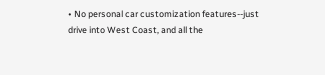• No personal car customization features--just drive into West Coast, and all the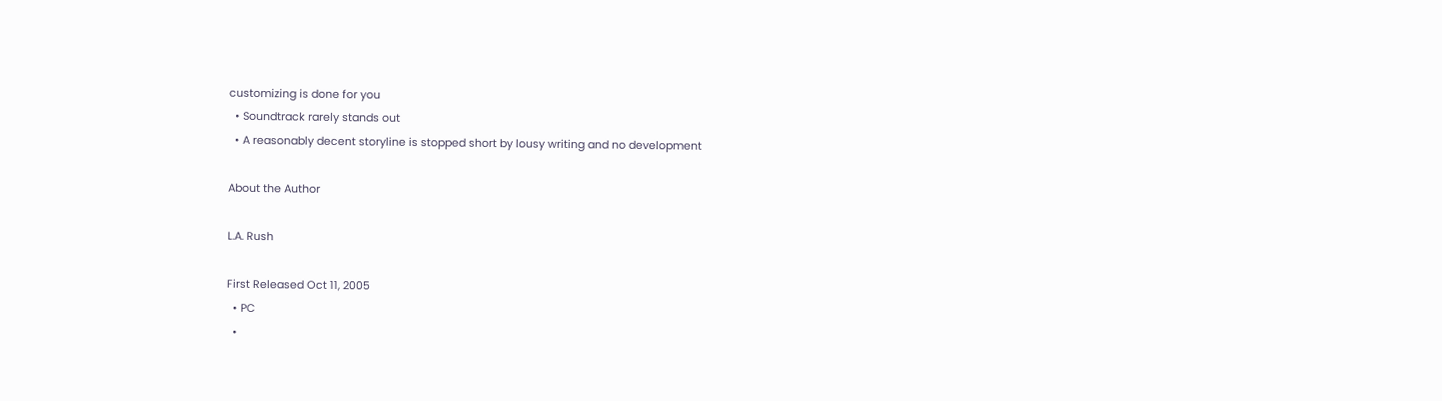customizing is done for you
  • Soundtrack rarely stands out
  • A reasonably decent storyline is stopped short by lousy writing and no development

About the Author

L.A. Rush

First Released Oct 11, 2005
  • PC
  •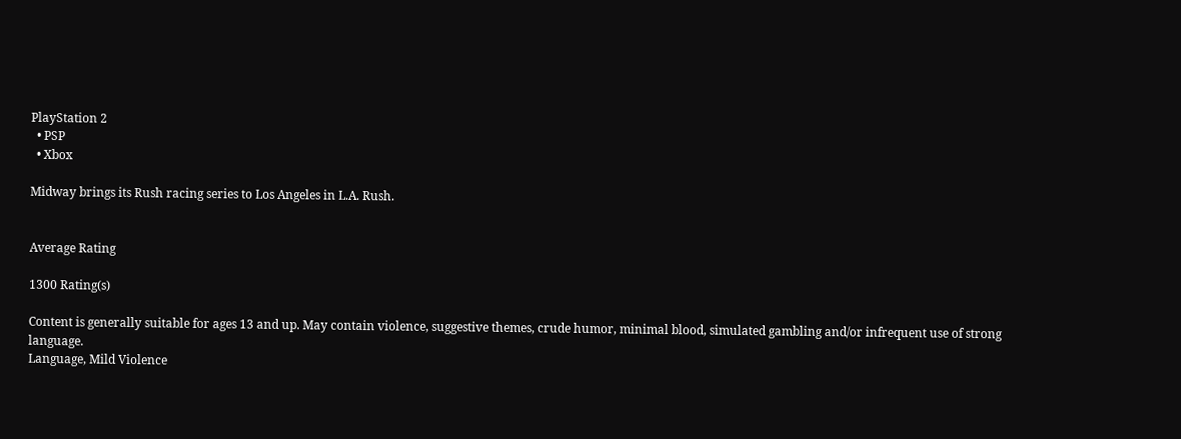PlayStation 2
  • PSP
  • Xbox

Midway brings its Rush racing series to Los Angeles in L.A. Rush.


Average Rating

1300 Rating(s)

Content is generally suitable for ages 13 and up. May contain violence, suggestive themes, crude humor, minimal blood, simulated gambling and/or infrequent use of strong language.
Language, Mild Violence